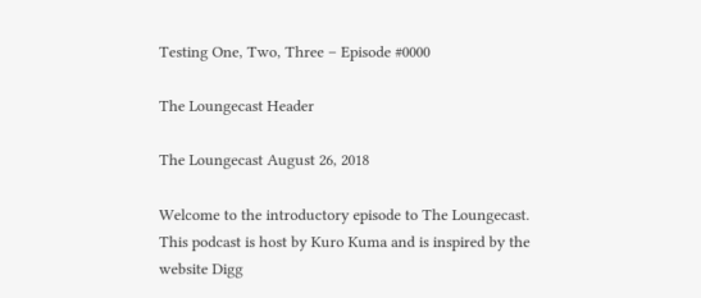Testing One, Two, Three – Episode #0000

The Loungecast Header

The Loungecast August 26, 2018

Welcome to the introductory episode to The Loungecast.  This podcast is host by Kuro Kuma and is inspired by the website Digg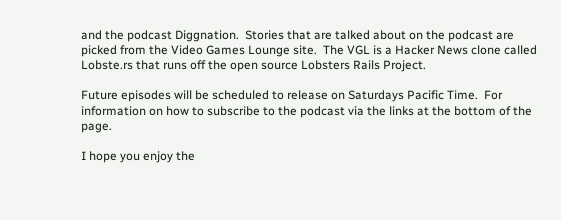and the podcast Diggnation.  Stories that are talked about on the podcast are picked from the Video Games Lounge site.  The VGL is a Hacker News clone called Lobste.rs that runs off the open source Lobsters Rails Project.

Future episodes will be scheduled to release on Saturdays Pacific Time.  For information on how to subscribe to the podcast via the links at the bottom of the page.

I hope you enjoy the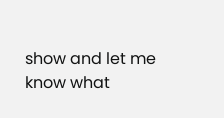show and let me know what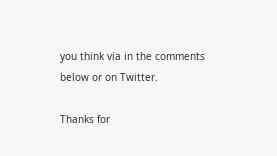you think via in the comments below or on Twitter.

Thanks for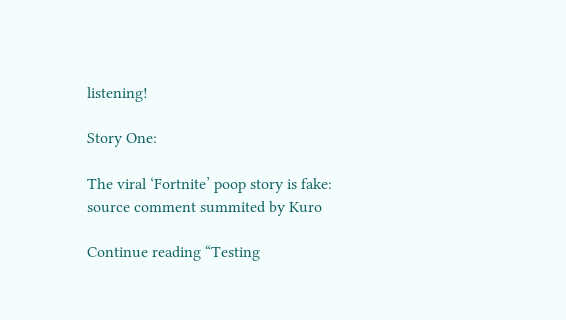listening!

Story One:

The viral ‘Fortnite’ poop story is fake: source comment summited by Kuro

Continue reading “Testing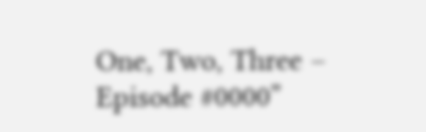One, Two, Three – Episode #0000”